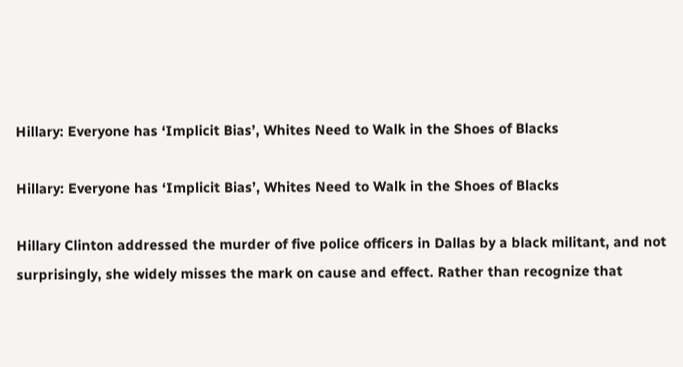Hillary: Everyone has ‘Implicit Bias’, Whites Need to Walk in the Shoes of Blacks

Hillary: Everyone has ‘Implicit Bias’, Whites Need to Walk in the Shoes of Blacks

Hillary Clinton addressed the murder of five police officers in Dallas by a black militant, and not surprisingly, she widely misses the mark on cause and effect. Rather than recognize that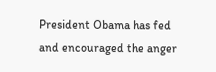President Obama has fed and encouraged the anger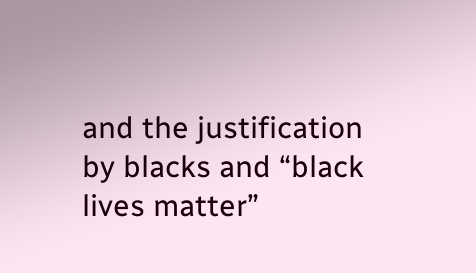and the justification by blacks and “black lives matter”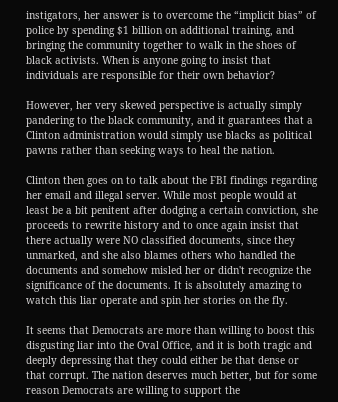instigators, her answer is to overcome the “implicit bias” of police by spending $1 billion on additional training, and bringing the community together to walk in the shoes of black activists. When is anyone going to insist that individuals are responsible for their own behavior?

However, her very skewed perspective is actually simply pandering to the black community, and it guarantees that a Clinton administration would simply use blacks as political pawns rather than seeking ways to heal the nation.

Clinton then goes on to talk about the FBI findings regarding her email and illegal server. While most people would at least be a bit penitent after dodging a certain conviction, she proceeds to rewrite history and to once again insist that there actually were NO classified documents, since they unmarked, and she also blames others who handled the documents and somehow misled her or didn't recognize the significance of the documents. It is absolutely amazing to watch this liar operate and spin her stories on the fly.

It seems that Democrats are more than willing to boost this disgusting liar into the Oval Office, and it is both tragic and deeply depressing that they could either be that dense or that corrupt. The nation deserves much better, but for some reason Democrats are willing to support the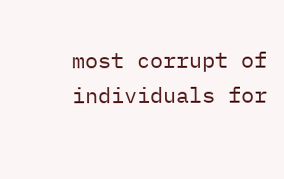most corrupt of individuals for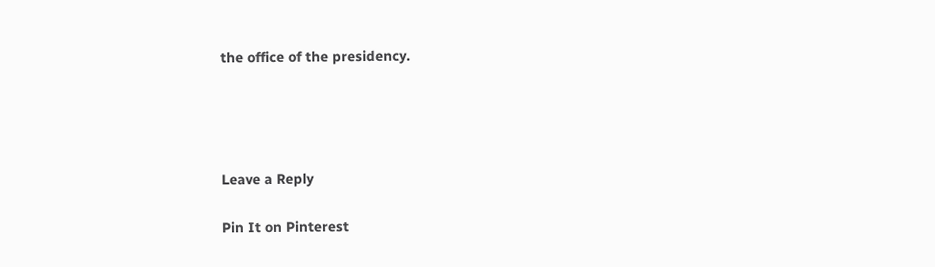the office of the presidency.




Leave a Reply

Pin It on Pinterest